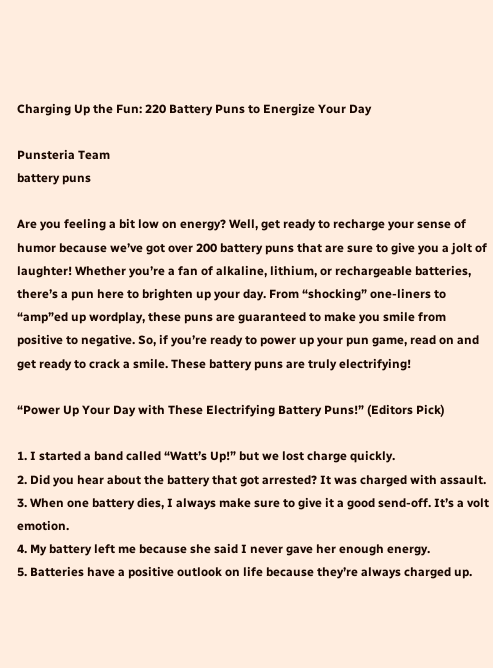Charging Up the Fun: 220 Battery Puns to Energize Your Day

Punsteria Team
battery puns

Are you feeling a bit low on energy? Well, get ready to recharge your sense of humor because we’ve got over 200 battery puns that are sure to give you a jolt of laughter! Whether you’re a fan of alkaline, lithium, or rechargeable batteries, there’s a pun here to brighten up your day. From “shocking” one-liners to “amp”ed up wordplay, these puns are guaranteed to make you smile from positive to negative. So, if you’re ready to power up your pun game, read on and get ready to crack a smile. These battery puns are truly electrifying!

“Power Up Your Day with These Electrifying Battery Puns!” (Editors Pick)

1. I started a band called “Watt’s Up!” but we lost charge quickly.
2. Did you hear about the battery that got arrested? It was charged with assault.
3. When one battery dies, I always make sure to give it a good send-off. It’s a volt emotion.
4. My battery left me because she said I never gave her enough energy.
5. Batteries have a positive outlook on life because they’re always charged up.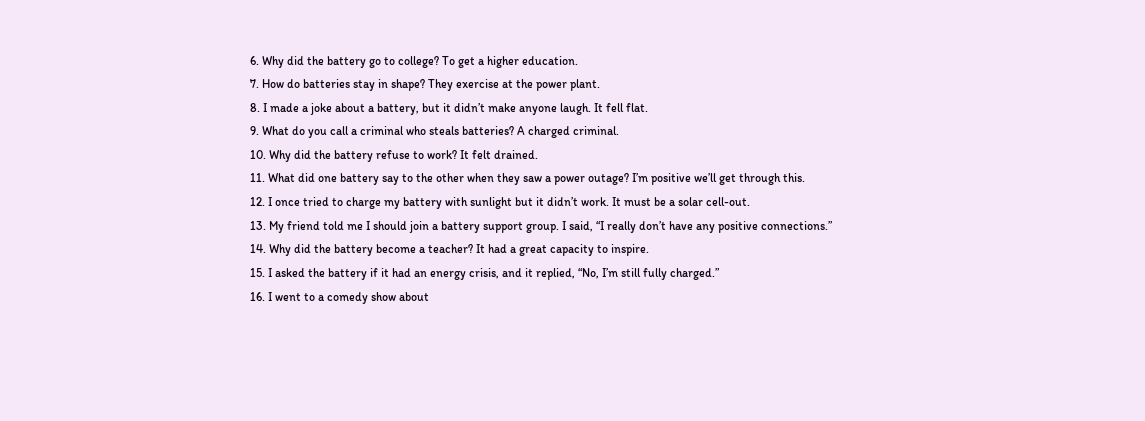6. Why did the battery go to college? To get a higher education.
7. How do batteries stay in shape? They exercise at the power plant.
8. I made a joke about a battery, but it didn’t make anyone laugh. It fell flat.
9. What do you call a criminal who steals batteries? A charged criminal.
10. Why did the battery refuse to work? It felt drained.
11. What did one battery say to the other when they saw a power outage? I’m positive we’ll get through this.
12. I once tried to charge my battery with sunlight but it didn’t work. It must be a solar cell-out.
13. My friend told me I should join a battery support group. I said, “I really don’t have any positive connections.”
14. Why did the battery become a teacher? It had a great capacity to inspire.
15. I asked the battery if it had an energy crisis, and it replied, “No, I’m still fully charged.”
16. I went to a comedy show about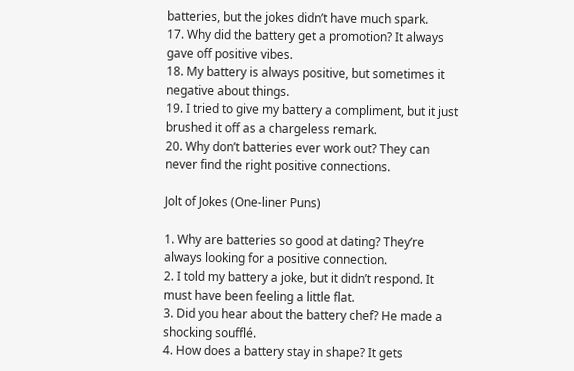batteries, but the jokes didn’t have much spark.
17. Why did the battery get a promotion? It always gave off positive vibes.
18. My battery is always positive, but sometimes it negative about things.
19. I tried to give my battery a compliment, but it just brushed it off as a chargeless remark.
20. Why don’t batteries ever work out? They can never find the right positive connections.

Jolt of Jokes (One-liner Puns)

1. Why are batteries so good at dating? They’re always looking for a positive connection.
2. I told my battery a joke, but it didn’t respond. It must have been feeling a little flat.
3. Did you hear about the battery chef? He made a shocking soufflé.
4. How does a battery stay in shape? It gets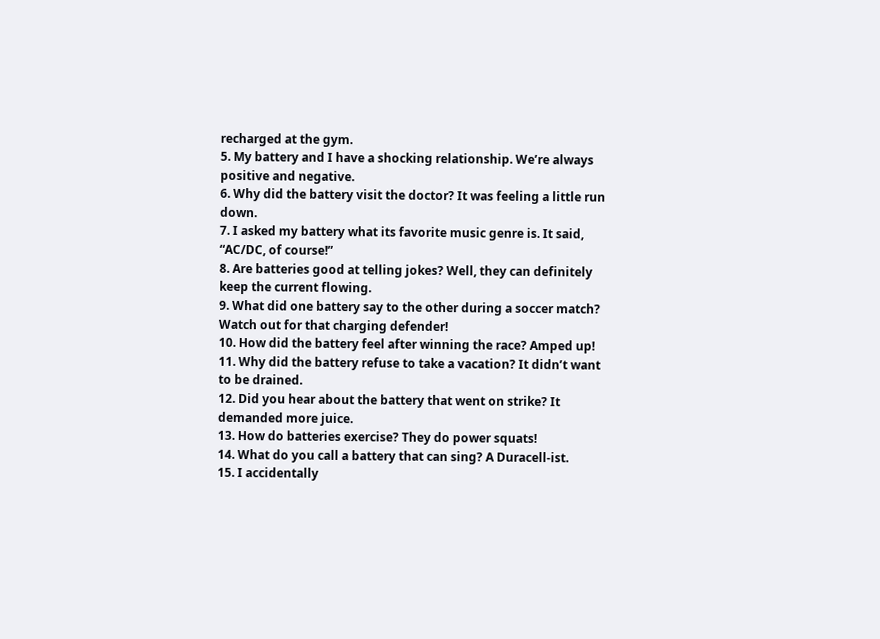recharged at the gym.
5. My battery and I have a shocking relationship. We’re always positive and negative.
6. Why did the battery visit the doctor? It was feeling a little run down.
7. I asked my battery what its favorite music genre is. It said, “AC/DC, of course!”
8. Are batteries good at telling jokes? Well, they can definitely keep the current flowing.
9. What did one battery say to the other during a soccer match? Watch out for that charging defender!
10. How did the battery feel after winning the race? Amped up!
11. Why did the battery refuse to take a vacation? It didn’t want to be drained.
12. Did you hear about the battery that went on strike? It demanded more juice.
13. How do batteries exercise? They do power squats!
14. What do you call a battery that can sing? A Duracell-ist.
15. I accidentally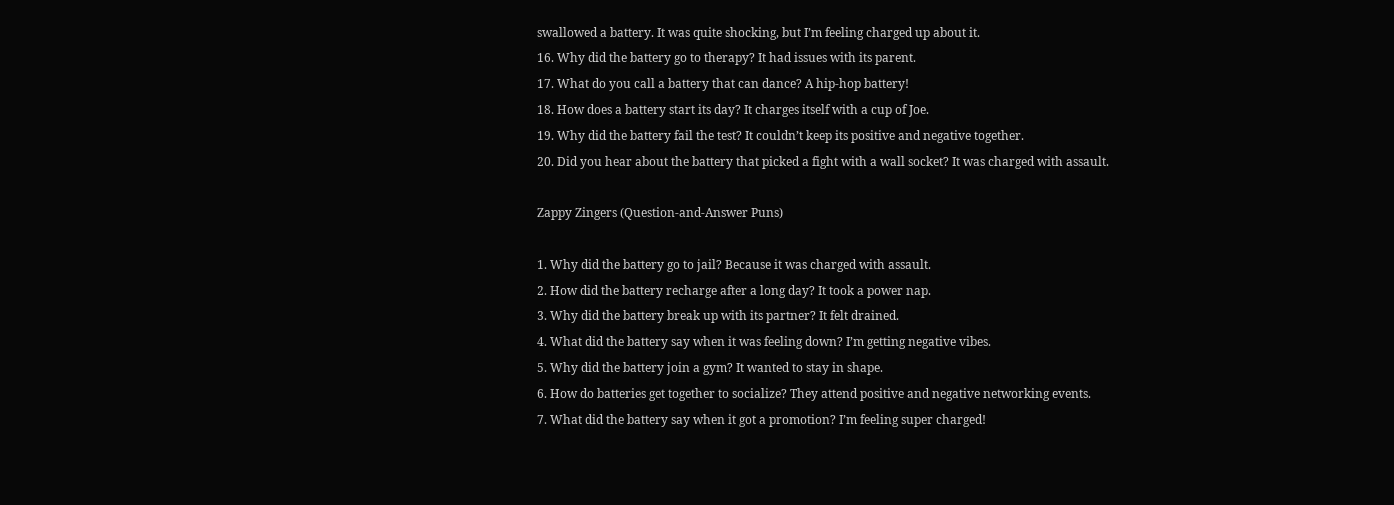swallowed a battery. It was quite shocking, but I’m feeling charged up about it.
16. Why did the battery go to therapy? It had issues with its parent.
17. What do you call a battery that can dance? A hip-hop battery!
18. How does a battery start its day? It charges itself with a cup of Joe.
19. Why did the battery fail the test? It couldn’t keep its positive and negative together.
20. Did you hear about the battery that picked a fight with a wall socket? It was charged with assault.

Zappy Zingers (Question-and-Answer Puns)

1. Why did the battery go to jail? Because it was charged with assault.
2. How did the battery recharge after a long day? It took a power nap.
3. Why did the battery break up with its partner? It felt drained.
4. What did the battery say when it was feeling down? I’m getting negative vibes.
5. Why did the battery join a gym? It wanted to stay in shape.
6. How do batteries get together to socialize? They attend positive and negative networking events.
7. What did the battery say when it got a promotion? I’m feeling super charged!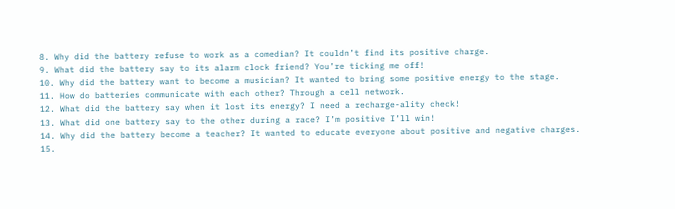8. Why did the battery refuse to work as a comedian? It couldn’t find its positive charge.
9. What did the battery say to its alarm clock friend? You’re ticking me off!
10. Why did the battery want to become a musician? It wanted to bring some positive energy to the stage.
11. How do batteries communicate with each other? Through a cell network.
12. What did the battery say when it lost its energy? I need a recharge-ality check!
13. What did one battery say to the other during a race? I’m positive I’ll win!
14. Why did the battery become a teacher? It wanted to educate everyone about positive and negative charges.
15.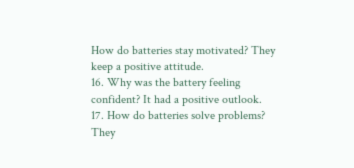How do batteries stay motivated? They keep a positive attitude.
16. Why was the battery feeling confident? It had a positive outlook.
17. How do batteries solve problems? They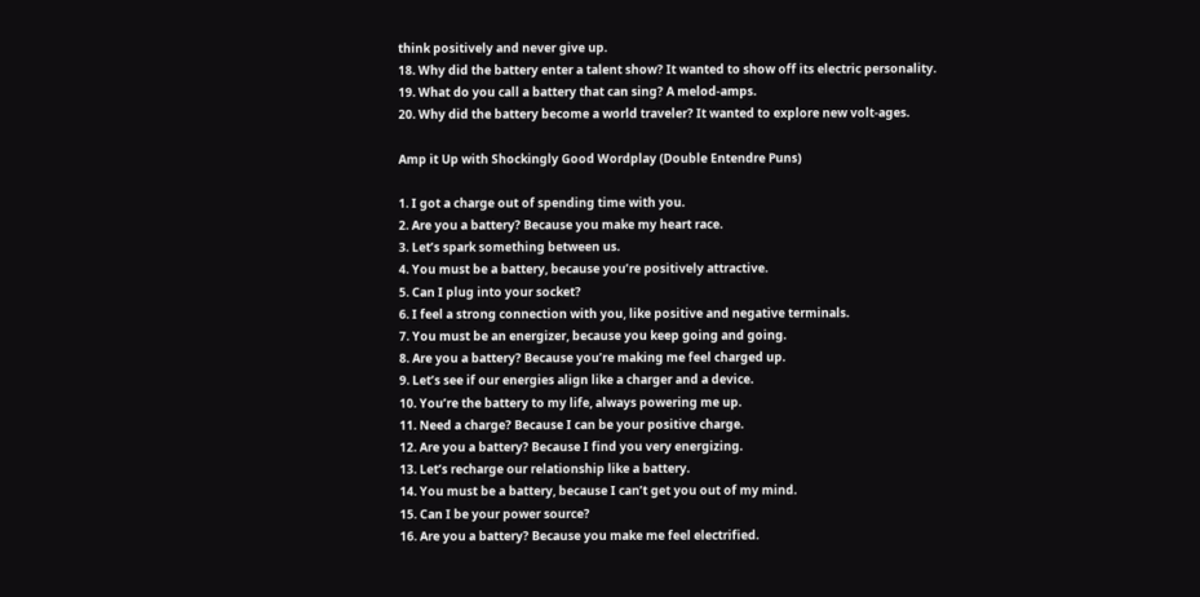think positively and never give up.
18. Why did the battery enter a talent show? It wanted to show off its electric personality.
19. What do you call a battery that can sing? A melod-amps.
20. Why did the battery become a world traveler? It wanted to explore new volt-ages.

Amp it Up with Shockingly Good Wordplay (Double Entendre Puns)

1. I got a charge out of spending time with you.
2. Are you a battery? Because you make my heart race.
3. Let’s spark something between us.
4. You must be a battery, because you’re positively attractive.
5. Can I plug into your socket?
6. I feel a strong connection with you, like positive and negative terminals.
7. You must be an energizer, because you keep going and going.
8. Are you a battery? Because you’re making me feel charged up.
9. Let’s see if our energies align like a charger and a device.
10. You’re the battery to my life, always powering me up.
11. Need a charge? Because I can be your positive charge.
12. Are you a battery? Because I find you very energizing.
13. Let’s recharge our relationship like a battery.
14. You must be a battery, because I can’t get you out of my mind.
15. Can I be your power source?
16. Are you a battery? Because you make me feel electrified.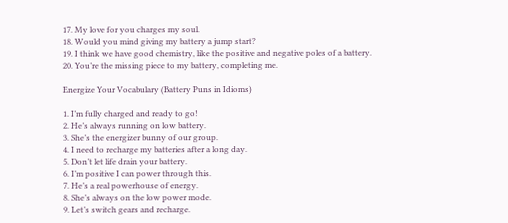17. My love for you charges my soul.
18. Would you mind giving my battery a jump start?
19. I think we have good chemistry, like the positive and negative poles of a battery.
20. You’re the missing piece to my battery, completing me.

Energize Your Vocabulary (Battery Puns in Idioms)

1. I’m fully charged and ready to go!
2. He’s always running on low battery.
3. She’s the energizer bunny of our group.
4. I need to recharge my batteries after a long day.
5. Don’t let life drain your battery.
6. I’m positive I can power through this.
7. He’s a real powerhouse of energy.
8. She’s always on the low power mode.
9. Let’s switch gears and recharge.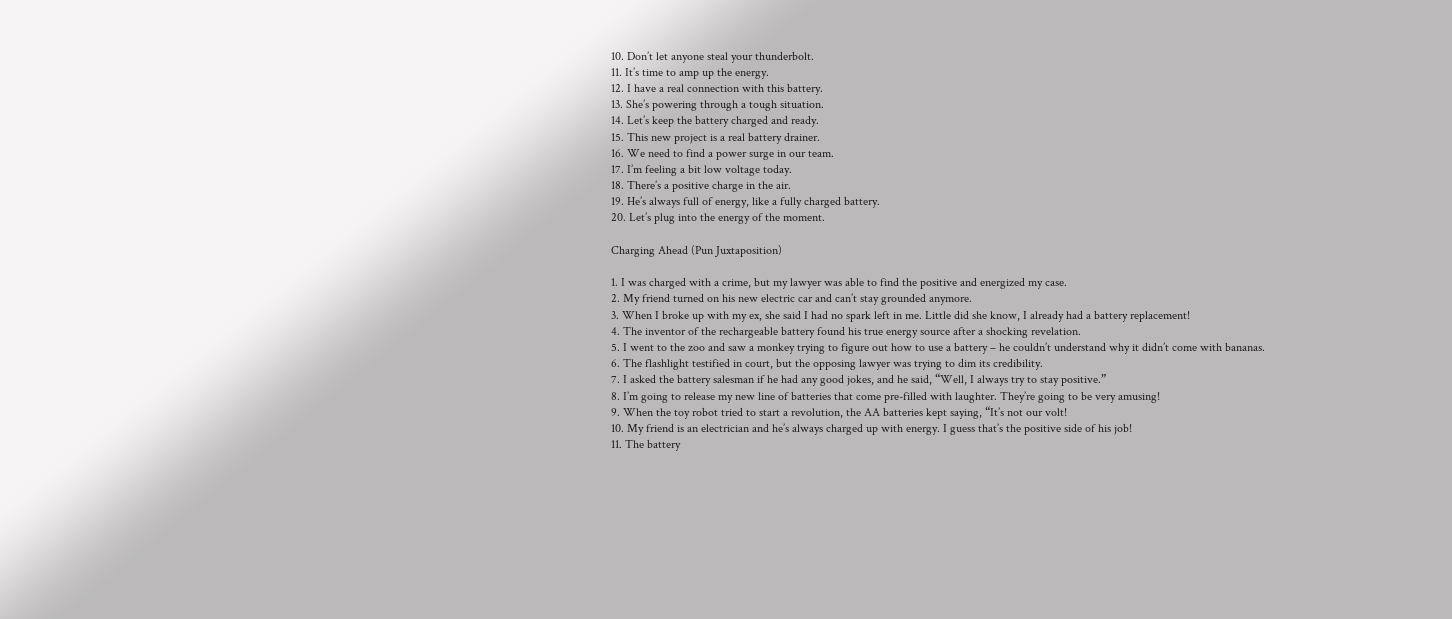10. Don’t let anyone steal your thunderbolt.
11. It’s time to amp up the energy.
12. I have a real connection with this battery.
13. She’s powering through a tough situation.
14. Let’s keep the battery charged and ready.
15. This new project is a real battery drainer.
16. We need to find a power surge in our team.
17. I’m feeling a bit low voltage today.
18. There’s a positive charge in the air.
19. He’s always full of energy, like a fully charged battery.
20. Let’s plug into the energy of the moment.

Charging Ahead (Pun Juxtaposition)

1. I was charged with a crime, but my lawyer was able to find the positive and energized my case.
2. My friend turned on his new electric car and can’t stay grounded anymore.
3. When I broke up with my ex, she said I had no spark left in me. Little did she know, I already had a battery replacement!
4. The inventor of the rechargeable battery found his true energy source after a shocking revelation.
5. I went to the zoo and saw a monkey trying to figure out how to use a battery – he couldn’t understand why it didn’t come with bananas.
6. The flashlight testified in court, but the opposing lawyer was trying to dim its credibility.
7. I asked the battery salesman if he had any good jokes, and he said, “Well, I always try to stay positive.”
8. I’m going to release my new line of batteries that come pre-filled with laughter. They’re going to be very amusing!
9. When the toy robot tried to start a revolution, the AA batteries kept saying, “It’s not our volt!
10. My friend is an electrician and he’s always charged up with energy. I guess that’s the positive side of his job!
11. The battery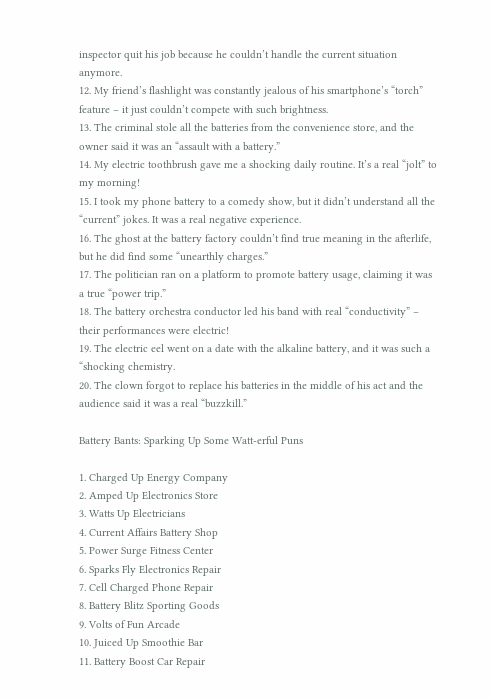inspector quit his job because he couldn’t handle the current situation anymore.
12. My friend’s flashlight was constantly jealous of his smartphone’s “torch” feature – it just couldn’t compete with such brightness.
13. The criminal stole all the batteries from the convenience store, and the owner said it was an “assault with a battery.”
14. My electric toothbrush gave me a shocking daily routine. It’s a real “jolt” to my morning!
15. I took my phone battery to a comedy show, but it didn’t understand all the “current” jokes. It was a real negative experience.
16. The ghost at the battery factory couldn’t find true meaning in the afterlife, but he did find some “unearthly charges.”
17. The politician ran on a platform to promote battery usage, claiming it was a true “power trip.”
18. The battery orchestra conductor led his band with real “conductivity” – their performances were electric!
19. The electric eel went on a date with the alkaline battery, and it was such a “shocking chemistry.
20. The clown forgot to replace his batteries in the middle of his act and the audience said it was a real “buzzkill.”

Battery Bants: Sparking Up Some Watt-erful Puns

1. Charged Up Energy Company
2. Amped Up Electronics Store
3. Watts Up Electricians
4. Current Affairs Battery Shop
5. Power Surge Fitness Center
6. Sparks Fly Electronics Repair
7. Cell Charged Phone Repair
8. Battery Blitz Sporting Goods
9. Volts of Fun Arcade
10. Juiced Up Smoothie Bar
11. Battery Boost Car Repair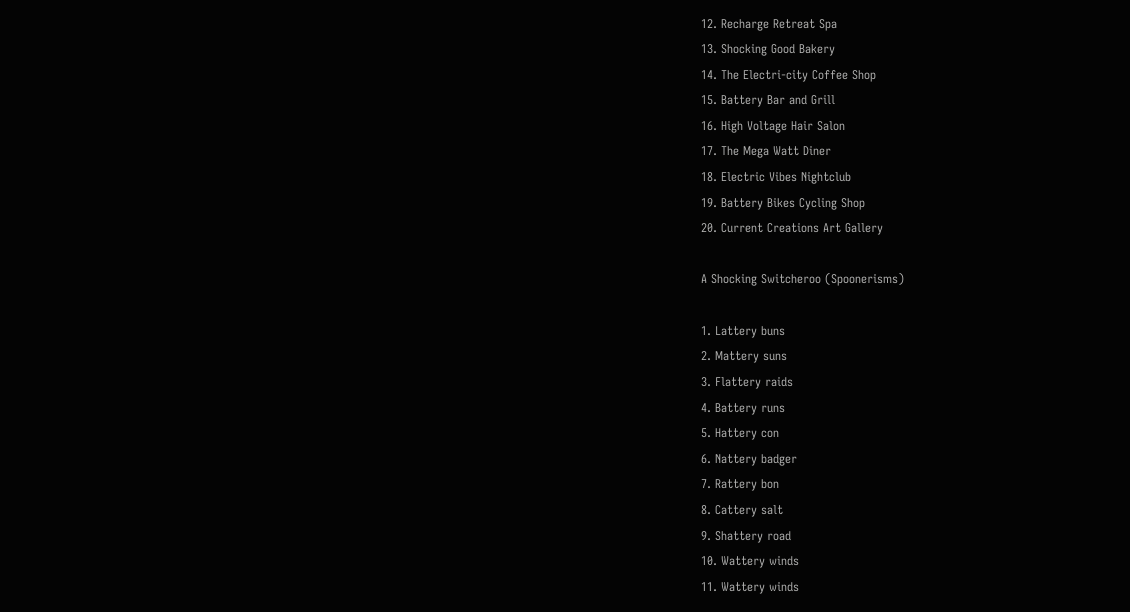12. Recharge Retreat Spa
13. Shocking Good Bakery
14. The Electri-city Coffee Shop
15. Battery Bar and Grill
16. High Voltage Hair Salon
17. The Mega Watt Diner
18. Electric Vibes Nightclub
19. Battery Bikes Cycling Shop
20. Current Creations Art Gallery

A Shocking Switcheroo (Spoonerisms)

1. Lattery buns
2. Mattery suns
3. Flattery raids
4. Battery runs
5. Hattery con
6. Nattery badger
7. Rattery bon
8. Cattery salt
9. Shattery road
10. Wattery winds
11. Wattery winds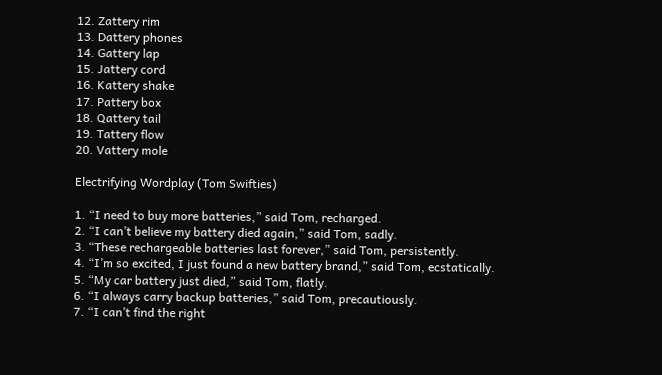12. Zattery rim
13. Dattery phones
14. Gattery lap
15. Jattery cord
16. Kattery shake
17. Pattery box
18. Qattery tail
19. Tattery flow
20. Vattery mole

Electrifying Wordplay (Tom Swifties)

1. “I need to buy more batteries,” said Tom, recharged.
2. “I can’t believe my battery died again,” said Tom, sadly.
3. “These rechargeable batteries last forever,” said Tom, persistently.
4. “I’m so excited, I just found a new battery brand,” said Tom, ecstatically.
5. “My car battery just died,” said Tom, flatly.
6. “I always carry backup batteries,” said Tom, precautiously.
7. “I can’t find the right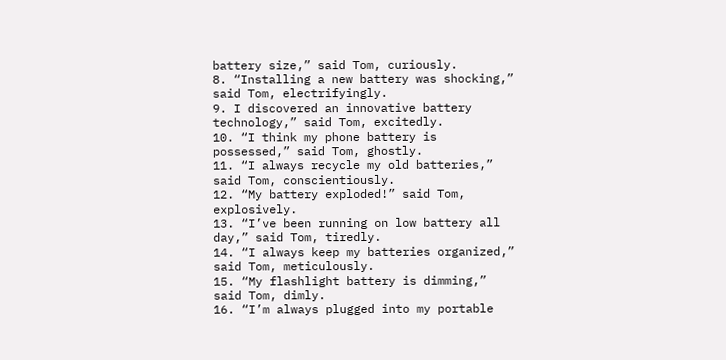battery size,” said Tom, curiously.
8. “Installing a new battery was shocking,” said Tom, electrifyingly.
9. I discovered an innovative battery technology,” said Tom, excitedly.
10. “I think my phone battery is possessed,” said Tom, ghostly.
11. “I always recycle my old batteries,” said Tom, conscientiously.
12. “My battery exploded!” said Tom, explosively.
13. “I’ve been running on low battery all day,” said Tom, tiredly.
14. “I always keep my batteries organized,” said Tom, meticulously.
15. “My flashlight battery is dimming,” said Tom, dimly.
16. “I’m always plugged into my portable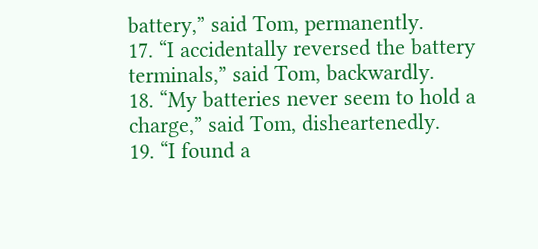battery,” said Tom, permanently.
17. “I accidentally reversed the battery terminals,” said Tom, backwardly.
18. “My batteries never seem to hold a charge,” said Tom, disheartenedly.
19. “I found a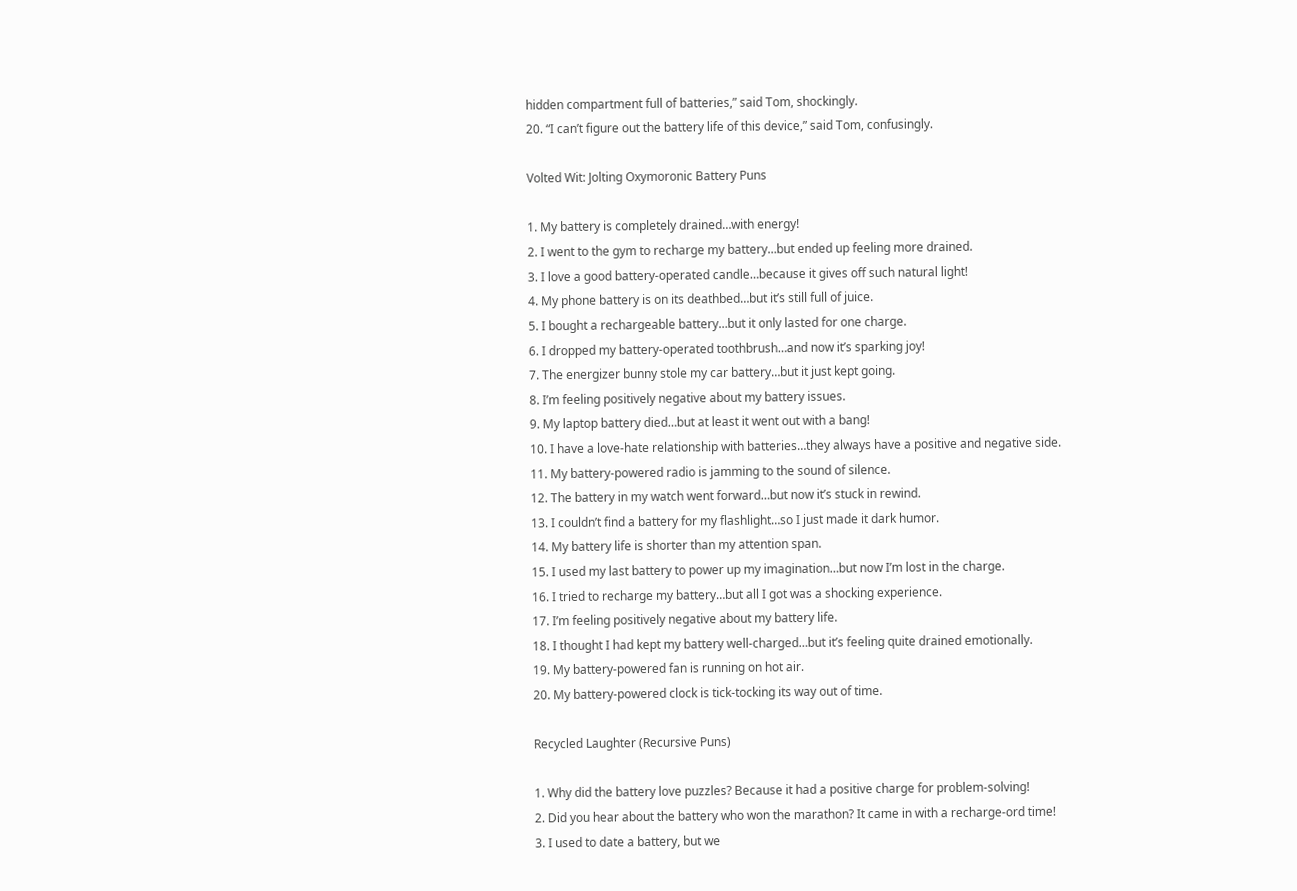hidden compartment full of batteries,” said Tom, shockingly.
20. “I can’t figure out the battery life of this device,” said Tom, confusingly.

Volted Wit: Jolting Oxymoronic Battery Puns

1. My battery is completely drained…with energy!
2. I went to the gym to recharge my battery…but ended up feeling more drained.
3. I love a good battery-operated candle…because it gives off such natural light!
4. My phone battery is on its deathbed…but it’s still full of juice.
5. I bought a rechargeable battery…but it only lasted for one charge.
6. I dropped my battery-operated toothbrush…and now it’s sparking joy!
7. The energizer bunny stole my car battery…but it just kept going.
8. I’m feeling positively negative about my battery issues.
9. My laptop battery died…but at least it went out with a bang!
10. I have a love-hate relationship with batteries…they always have a positive and negative side.
11. My battery-powered radio is jamming to the sound of silence.
12. The battery in my watch went forward…but now it’s stuck in rewind.
13. I couldn’t find a battery for my flashlight…so I just made it dark humor.
14. My battery life is shorter than my attention span.
15. I used my last battery to power up my imagination…but now I’m lost in the charge.
16. I tried to recharge my battery…but all I got was a shocking experience.
17. I’m feeling positively negative about my battery life.
18. I thought I had kept my battery well-charged…but it’s feeling quite drained emotionally.
19. My battery-powered fan is running on hot air.
20. My battery-powered clock is tick-tocking its way out of time.

Recycled Laughter (Recursive Puns)

1. Why did the battery love puzzles? Because it had a positive charge for problem-solving!
2. Did you hear about the battery who won the marathon? It came in with a recharge-ord time!
3. I used to date a battery, but we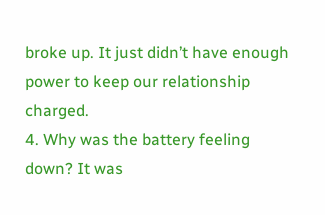broke up. It just didn’t have enough power to keep our relationship charged.
4. Why was the battery feeling down? It was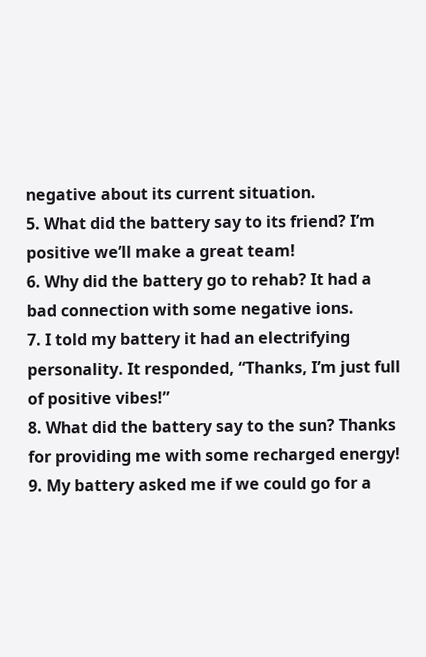negative about its current situation.
5. What did the battery say to its friend? I’m positive we’ll make a great team!
6. Why did the battery go to rehab? It had a bad connection with some negative ions.
7. I told my battery it had an electrifying personality. It responded, “Thanks, I’m just full of positive vibes!”
8. What did the battery say to the sun? Thanks for providing me with some recharged energy!
9. My battery asked me if we could go for a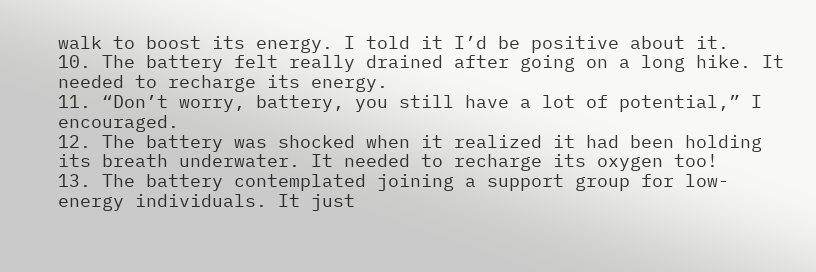walk to boost its energy. I told it I’d be positive about it.
10. The battery felt really drained after going on a long hike. It needed to recharge its energy.
11. “Don’t worry, battery, you still have a lot of potential,” I encouraged.
12. The battery was shocked when it realized it had been holding its breath underwater. It needed to recharge its oxygen too!
13. The battery contemplated joining a support group for low-energy individuals. It just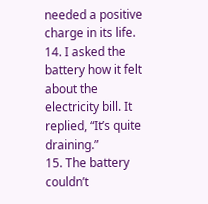needed a positive charge in its life.
14. I asked the battery how it felt about the electricity bill. It replied, “It’s quite draining.”
15. The battery couldn’t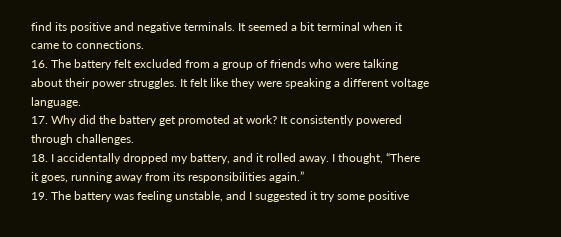find its positive and negative terminals. It seemed a bit terminal when it came to connections.
16. The battery felt excluded from a group of friends who were talking about their power struggles. It felt like they were speaking a different voltage language.
17. Why did the battery get promoted at work? It consistently powered through challenges.
18. I accidentally dropped my battery, and it rolled away. I thought, “There it goes, running away from its responsibilities again.”
19. The battery was feeling unstable, and I suggested it try some positive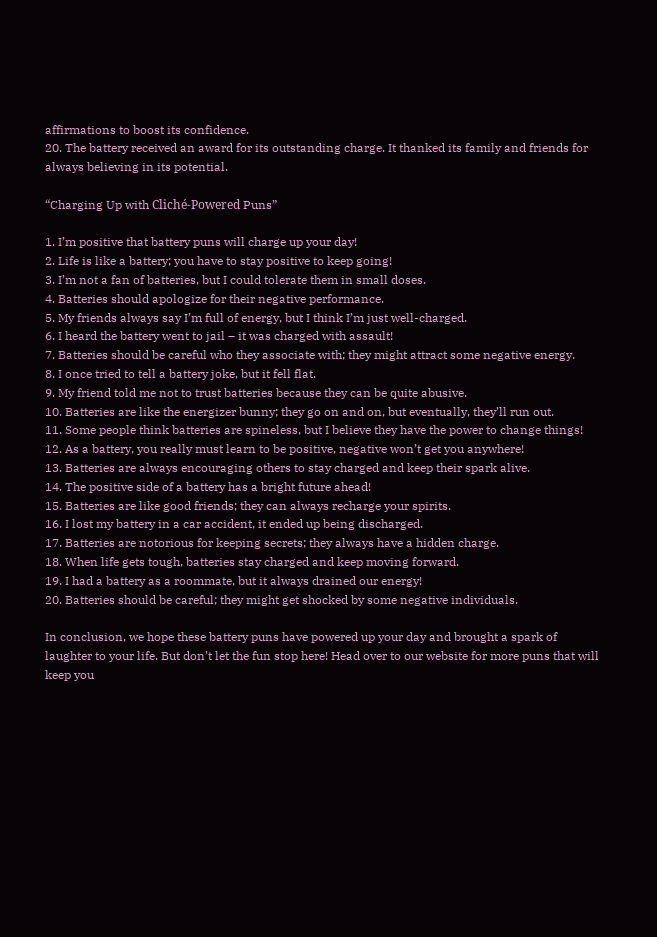affirmations to boost its confidence.
20. The battery received an award for its outstanding charge. It thanked its family and friends for always believing in its potential.

“Charging Up with Cliché-Powered Puns”

1. I’m positive that battery puns will charge up your day!
2. Life is like a battery; you have to stay positive to keep going!
3. I’m not a fan of batteries, but I could tolerate them in small doses.
4. Batteries should apologize for their negative performance.
5. My friends always say I’m full of energy, but I think I’m just well-charged.
6. I heard the battery went to jail – it was charged with assault!
7. Batteries should be careful who they associate with; they might attract some negative energy.
8. I once tried to tell a battery joke, but it fell flat.
9. My friend told me not to trust batteries because they can be quite abusive.
10. Batteries are like the energizer bunny; they go on and on, but eventually, they’ll run out.
11. Some people think batteries are spineless, but I believe they have the power to change things!
12. As a battery, you really must learn to be positive, negative won’t get you anywhere!
13. Batteries are always encouraging others to stay charged and keep their spark alive.
14. The positive side of a battery has a bright future ahead!
15. Batteries are like good friends; they can always recharge your spirits.
16. I lost my battery in a car accident, it ended up being discharged.
17. Batteries are notorious for keeping secrets; they always have a hidden charge.
18. When life gets tough, batteries stay charged and keep moving forward.
19. I had a battery as a roommate, but it always drained our energy!
20. Batteries should be careful; they might get shocked by some negative individuals.

In conclusion, we hope these battery puns have powered up your day and brought a spark of laughter to your life. But don’t let the fun stop here! Head over to our website for more puns that will keep you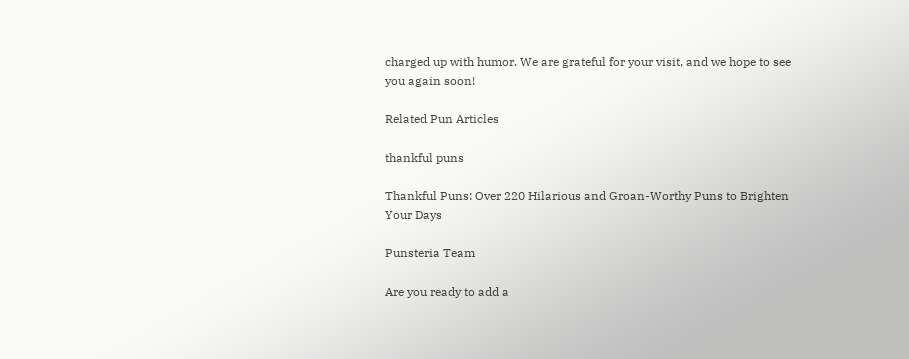charged up with humor. We are grateful for your visit, and we hope to see you again soon!

Related Pun Articles

thankful puns

Thankful Puns: Over 220 Hilarious and Groan-Worthy Puns to Brighten Your Days

Punsteria Team

Are you ready to add a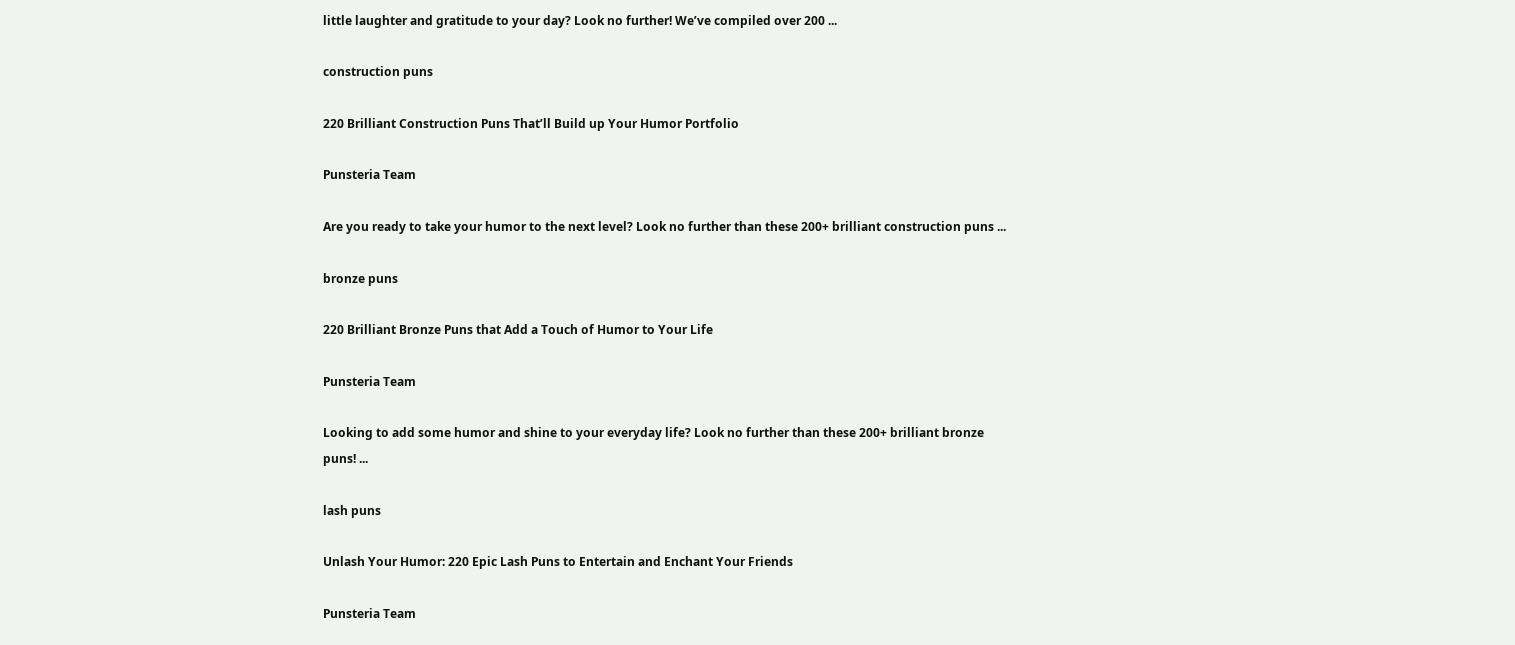little laughter and gratitude to your day? Look no further! We’ve compiled over 200 ...

construction puns

220 Brilliant Construction Puns That’ll Build up Your Humor Portfolio

Punsteria Team

Are you ready to take your humor to the next level? Look no further than these 200+ brilliant construction puns ...

bronze puns

220 Brilliant Bronze Puns that Add a Touch of Humor to Your Life

Punsteria Team

Looking to add some humor and shine to your everyday life? Look no further than these 200+ brilliant bronze puns! ...

lash puns

Unlash Your Humor: 220 Epic Lash Puns to Entertain and Enchant Your Friends

Punsteria Team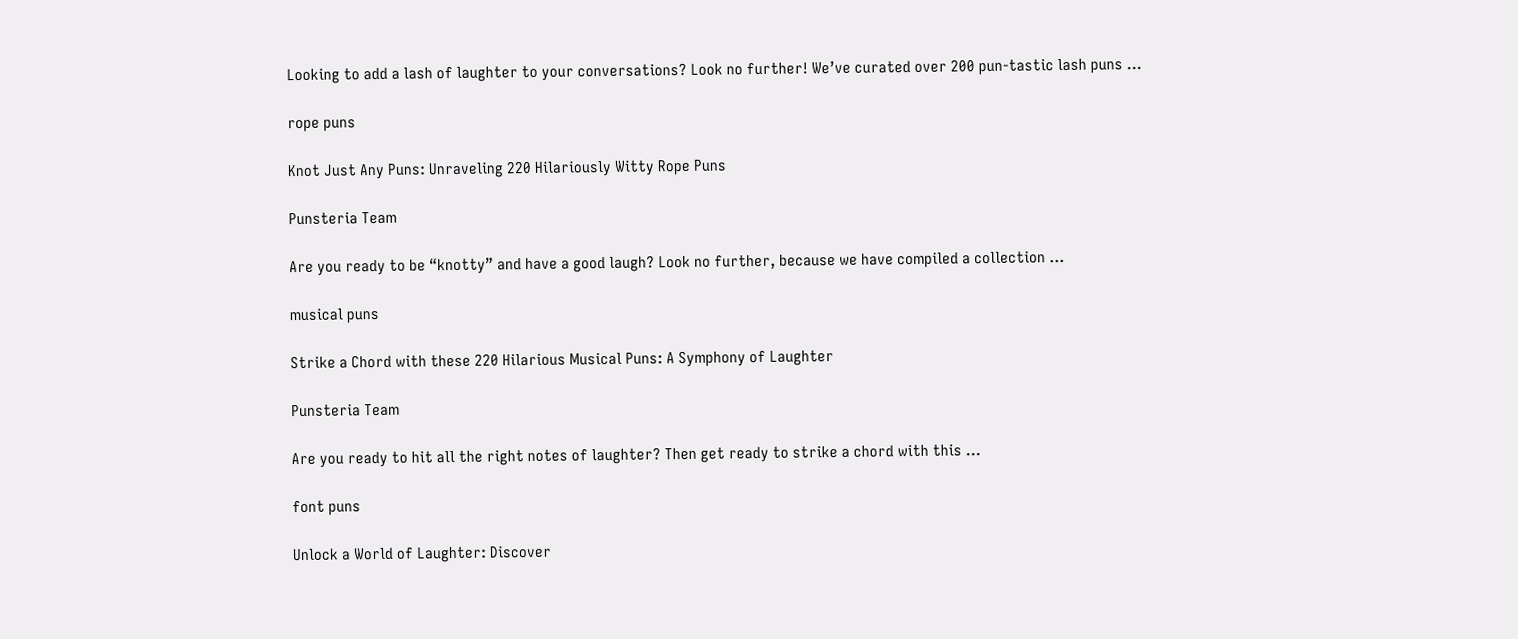Looking to add a lash of laughter to your conversations? Look no further! We’ve curated over 200 pun-tastic lash puns ...

rope puns

Knot Just Any Puns: Unraveling 220 Hilariously Witty Rope Puns

Punsteria Team

Are you ready to be “knotty” and have a good laugh? Look no further, because we have compiled a collection ...

musical puns

Strike a Chord with these 220 Hilarious Musical Puns: A Symphony of Laughter

Punsteria Team

Are you ready to hit all the right notes of laughter? Then get ready to strike a chord with this ...

font puns

Unlock a World of Laughter: Discover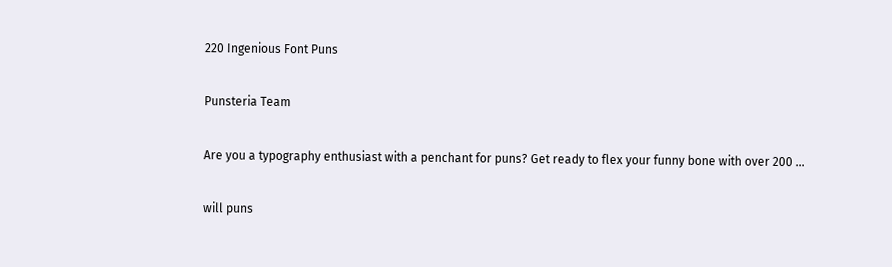220 Ingenious Font Puns

Punsteria Team

Are you a typography enthusiast with a penchant for puns? Get ready to flex your funny bone with over 200 ...

will puns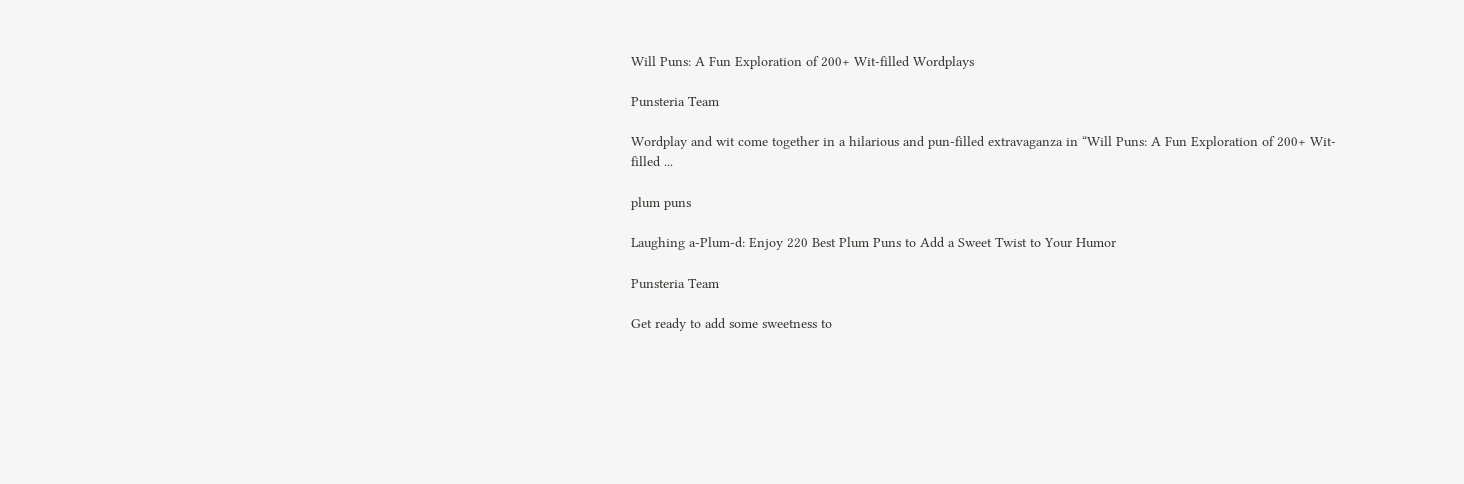Will Puns: A Fun Exploration of 200+ Wit-filled Wordplays

Punsteria Team

Wordplay and wit come together in a hilarious and pun-filled extravaganza in “Will Puns: A Fun Exploration of 200+ Wit-filled ...

plum puns

Laughing a-Plum-d: Enjoy 220 Best Plum Puns to Add a Sweet Twist to Your Humor

Punsteria Team

Get ready to add some sweetness to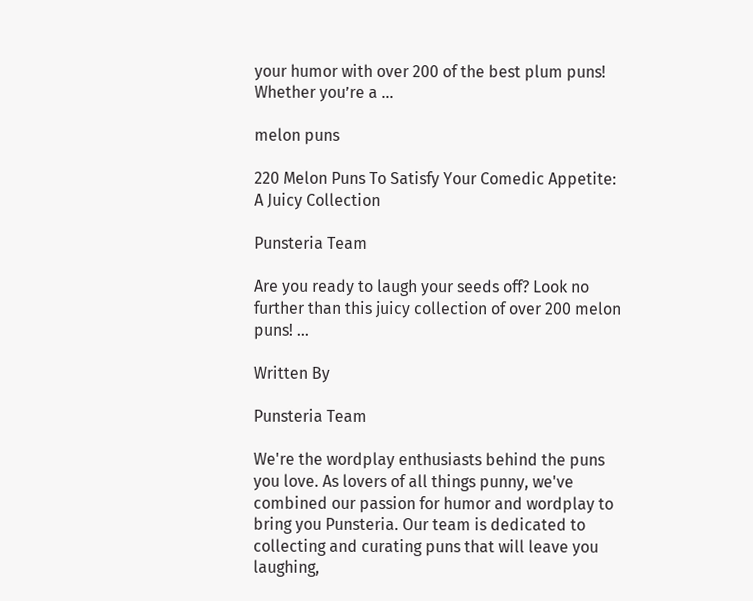your humor with over 200 of the best plum puns! Whether you’re a ...

melon puns

220 Melon Puns To Satisfy Your Comedic Appetite: A Juicy Collection

Punsteria Team

Are you ready to laugh your seeds off? Look no further than this juicy collection of over 200 melon puns! ...

Written By

Punsteria Team

We're the wordplay enthusiasts behind the puns you love. As lovers of all things punny, we've combined our passion for humor and wordplay to bring you Punsteria. Our team is dedicated to collecting and curating puns that will leave you laughing,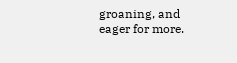groaning, and eager for more.